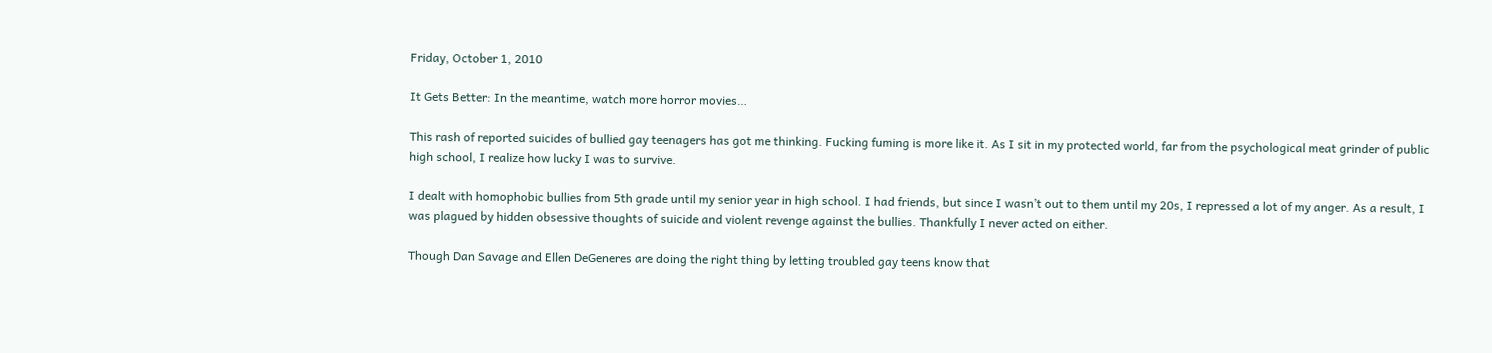Friday, October 1, 2010

It Gets Better: In the meantime, watch more horror movies…

This rash of reported suicides of bullied gay teenagers has got me thinking. Fucking fuming is more like it. As I sit in my protected world, far from the psychological meat grinder of public high school, I realize how lucky I was to survive.

I dealt with homophobic bullies from 5th grade until my senior year in high school. I had friends, but since I wasn’t out to them until my 20s, I repressed a lot of my anger. As a result, I was plagued by hidden obsessive thoughts of suicide and violent revenge against the bullies. Thankfully I never acted on either.

Though Dan Savage and Ellen DeGeneres are doing the right thing by letting troubled gay teens know that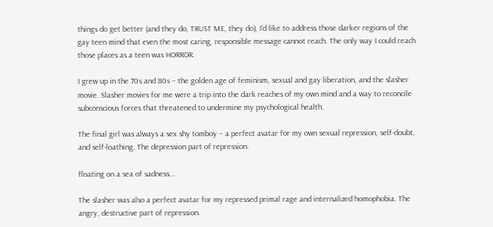things do get better (and they do, TRUST ME, they do), I’d like to address those darker regions of the gay teen mind that even the most caring, responsible message cannot reach. The only way I could reach those places as a teen was HORROR.

I grew up in the 70s and 80s – the golden age of feminism, sexual and gay liberation, and the slasher movie. Slasher movies for me were a trip into the dark reaches of my own mind and a way to reconcile subconscious forces that threatened to undermine my psychological health.

The final girl was always a sex shy tomboy – a perfect avatar for my own sexual repression, self-doubt, and self-loathing. The depression part of repression.

floating on a sea of sadness...

The slasher was also a perfect avatar for my repressed primal rage and internalized homophobia. The angry, destructive part of repression.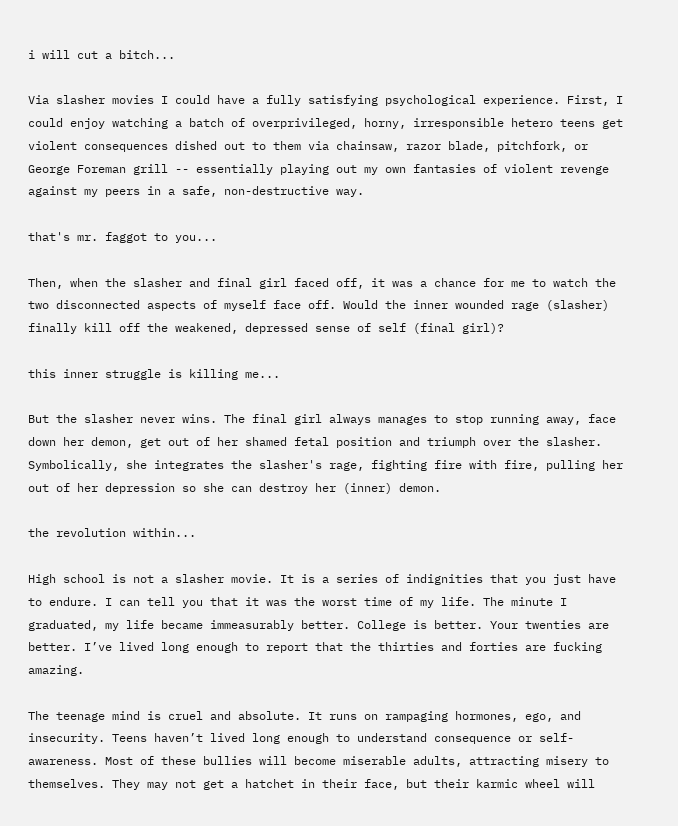i will cut a bitch...

Via slasher movies I could have a fully satisfying psychological experience. First, I could enjoy watching a batch of overprivileged, horny, irresponsible hetero teens get violent consequences dished out to them via chainsaw, razor blade, pitchfork, or George Foreman grill -- essentially playing out my own fantasies of violent revenge against my peers in a safe, non-destructive way.

that's mr. faggot to you...

Then, when the slasher and final girl faced off, it was a chance for me to watch the two disconnected aspects of myself face off. Would the inner wounded rage (slasher) finally kill off the weakened, depressed sense of self (final girl)?

this inner struggle is killing me...

But the slasher never wins. The final girl always manages to stop running away, face down her demon, get out of her shamed fetal position and triumph over the slasher. Symbolically, she integrates the slasher's rage, fighting fire with fire, pulling her out of her depression so she can destroy her (inner) demon.

the revolution within...

High school is not a slasher movie. It is a series of indignities that you just have to endure. I can tell you that it was the worst time of my life. The minute I graduated, my life became immeasurably better. College is better. Your twenties are better. I’ve lived long enough to report that the thirties and forties are fucking amazing.

The teenage mind is cruel and absolute. It runs on rampaging hormones, ego, and insecurity. Teens haven’t lived long enough to understand consequence or self-awareness. Most of these bullies will become miserable adults, attracting misery to themselves. They may not get a hatchet in their face, but their karmic wheel will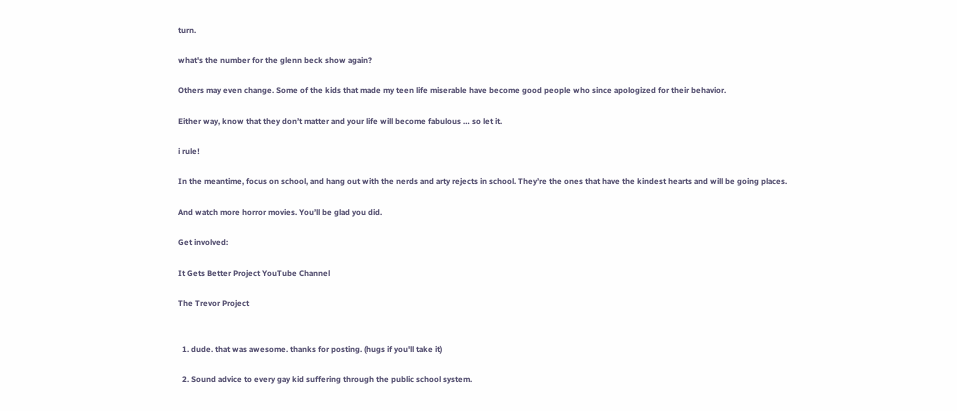turn.

what's the number for the glenn beck show again?

Others may even change. Some of the kids that made my teen life miserable have become good people who since apologized for their behavior.

Either way, know that they don’t matter and your life will become fabulous … so let it.

i rule!

In the meantime, focus on school, and hang out with the nerds and arty rejects in school. They’re the ones that have the kindest hearts and will be going places.

And watch more horror movies. You’ll be glad you did.

Get involved:

It Gets Better Project YouTube Channel

The Trevor Project


  1. dude. that was awesome. thanks for posting. (hugs if you'll take it)

  2. Sound advice to every gay kid suffering through the public school system.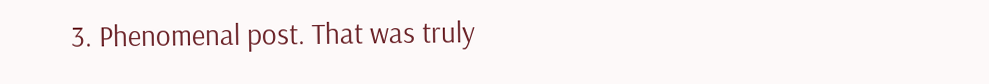3. Phenomenal post. That was truly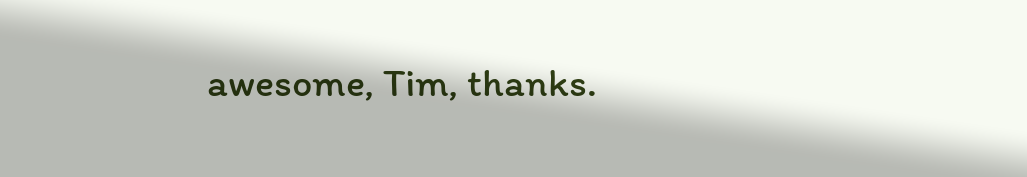awesome, Tim, thanks.